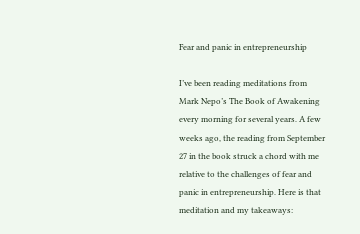Fear and panic in entrepreneurship

I’ve been reading meditations from Mark Nepo’s The Book of Awakening every morning for several years. A few weeks ago, the reading from September 27 in the book struck a chord with me relative to the challenges of fear and panic in entrepreneurship. Here is that meditation and my takeaways: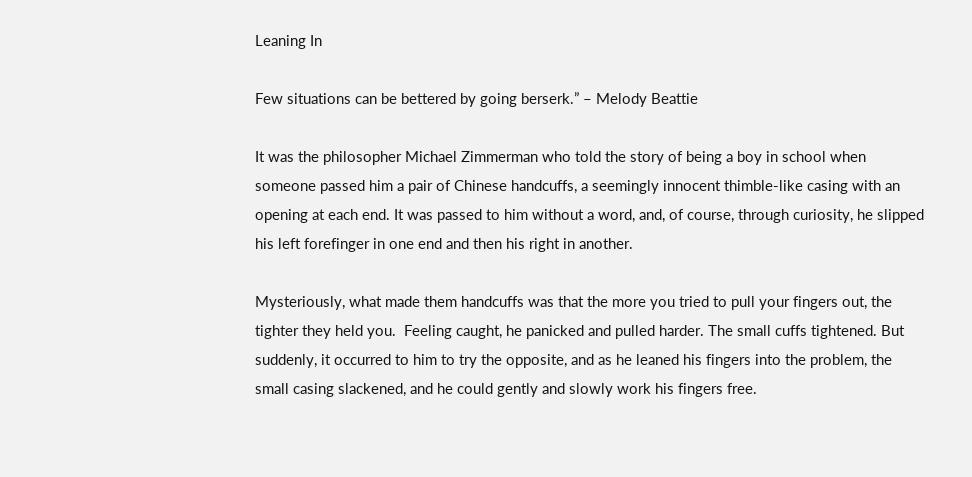Leaning In

Few situations can be bettered by going berserk.” – Melody Beattie

It was the philosopher Michael Zimmerman who told the story of being a boy in school when someone passed him a pair of Chinese handcuffs, a seemingly innocent thimble-like casing with an opening at each end. It was passed to him without a word, and, of course, through curiosity, he slipped his left forefinger in one end and then his right in another.

Mysteriously, what made them handcuffs was that the more you tried to pull your fingers out, the tighter they held you.  Feeling caught, he panicked and pulled harder. The small cuffs tightened. But suddenly, it occurred to him to try the opposite, and as he leaned his fingers into the problem, the small casing slackened, and he could gently and slowly work his fingers free.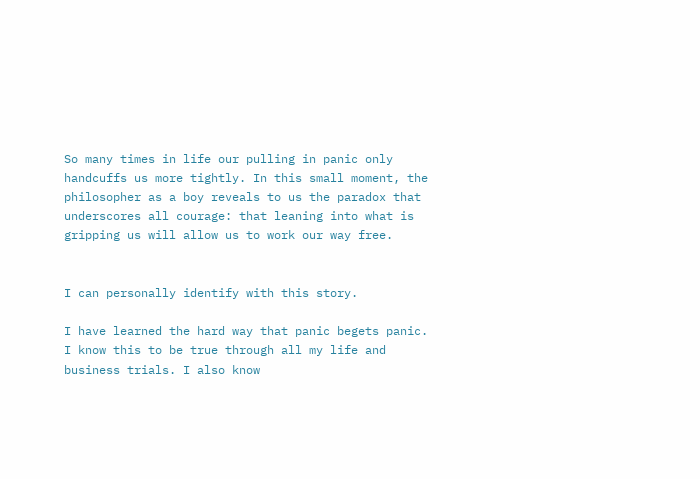So many times in life our pulling in panic only handcuffs us more tightly. In this small moment, the philosopher as a boy reveals to us the paradox that underscores all courage: that leaning into what is gripping us will allow us to work our way free.


I can personally identify with this story.

I have learned the hard way that panic begets panic. I know this to be true through all my life and business trials. I also know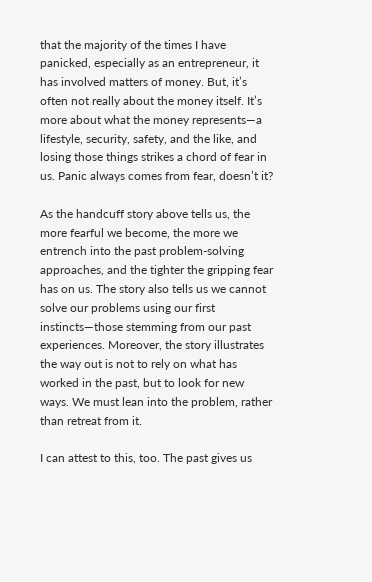that the majority of the times I have panicked, especially as an entrepreneur, it has involved matters of money. But, it’s often not really about the money itself. It’s more about what the money represents—a lifestyle, security, safety, and the like, and losing those things strikes a chord of fear in us. Panic always comes from fear, doesn’t it?

As the handcuff story above tells us, the more fearful we become, the more we entrench into the past problem-solving approaches, and the tighter the gripping fear has on us. The story also tells us we cannot solve our problems using our first instincts—those stemming from our past experiences. Moreover, the story illustrates the way out is not to rely on what has worked in the past, but to look for new ways. We must lean into the problem, rather than retreat from it.

I can attest to this, too. The past gives us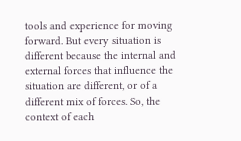tools and experience for moving forward. But every situation is different because the internal and external forces that influence the situation are different, or of a different mix of forces. So, the context of each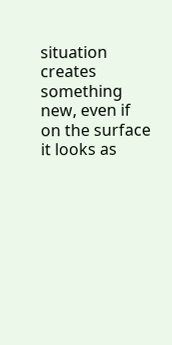situation creates something new, even if on the surface it looks as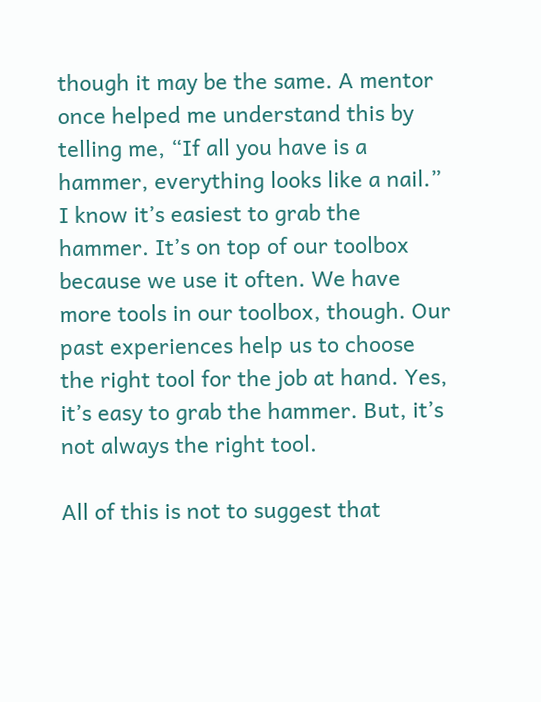though it may be the same. A mentor once helped me understand this by telling me, “If all you have is a hammer, everything looks like a nail.” I know it’s easiest to grab the hammer. It’s on top of our toolbox because we use it often. We have more tools in our toolbox, though. Our past experiences help us to choose the right tool for the job at hand. Yes, it’s easy to grab the hammer. But, it’s not always the right tool.

All of this is not to suggest that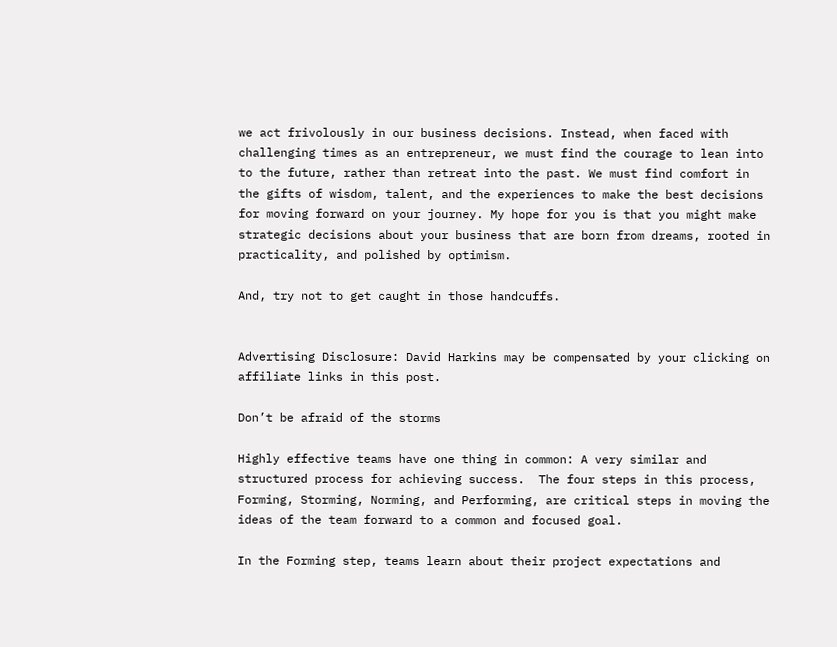we act frivolously in our business decisions. Instead, when faced with challenging times as an entrepreneur, we must find the courage to lean into to the future, rather than retreat into the past. We must find comfort in the gifts of wisdom, talent, and the experiences to make the best decisions for moving forward on your journey. My hope for you is that you might make strategic decisions about your business that are born from dreams, rooted in practicality, and polished by optimism.

And, try not to get caught in those handcuffs.


Advertising Disclosure: David Harkins may be compensated by your clicking on affiliate links in this post.

Don’t be afraid of the storms

Highly effective teams have one thing in common: A very similar and structured process for achieving success.  The four steps in this process, Forming, Storming, Norming, and Performing, are critical steps in moving the ideas of the team forward to a common and focused goal.

In the Forming step, teams learn about their project expectations and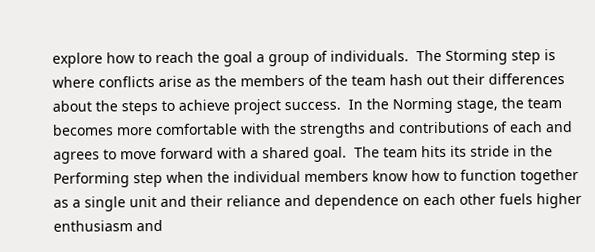explore how to reach the goal a group of individuals.  The Storming step is where conflicts arise as the members of the team hash out their differences about the steps to achieve project success.  In the Norming stage, the team becomes more comfortable with the strengths and contributions of each and agrees to move forward with a shared goal.  The team hits its stride in the Performing step when the individual members know how to function together as a single unit and their reliance and dependence on each other fuels higher enthusiasm and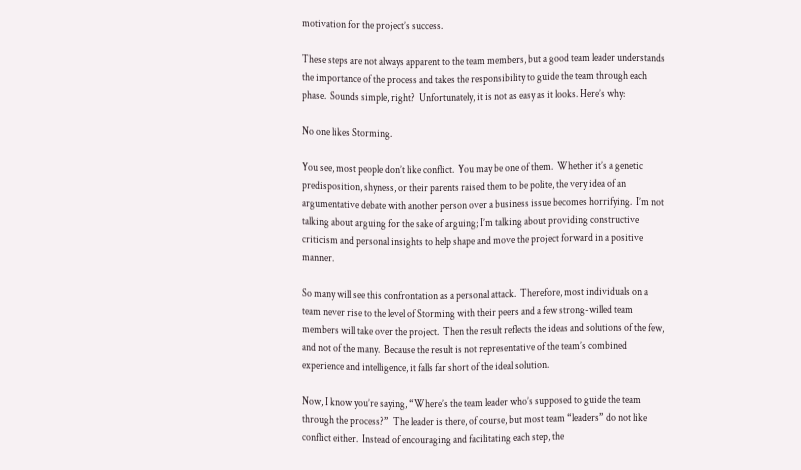motivation for the project’s success.

These steps are not always apparent to the team members, but a good team leader understands the importance of the process and takes the responsibility to guide the team through each phase.  Sounds simple, right?  Unfortunately, it is not as easy as it looks. Here’s why:

No one likes Storming.

You see, most people don’t like conflict.  You may be one of them.  Whether it’s a genetic predisposition, shyness, or their parents raised them to be polite, the very idea of an argumentative debate with another person over a business issue becomes horrifying.  I’m not talking about arguing for the sake of arguing; I’m talking about providing constructive criticism and personal insights to help shape and move the project forward in a positive manner.

So many will see this confrontation as a personal attack.  Therefore, most individuals on a team never rise to the level of Storming with their peers and a few strong-willed team members will take over the project.  Then the result reflects the ideas and solutions of the few, and not of the many.  Because the result is not representative of the team’s combined experience and intelligence, it falls far short of the ideal solution.

Now, I know you’re saying, “Where’s the team leader who’s supposed to guide the team through the process?”  The leader is there, of course, but most team “leaders” do not like conflict either.  Instead of encouraging and facilitating each step, the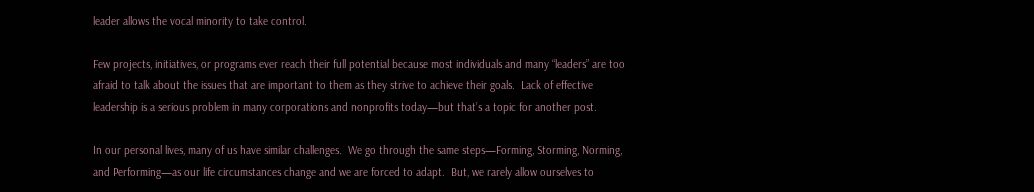leader allows the vocal minority to take control.

Few projects, initiatives, or programs ever reach their full potential because most individuals and many “leaders” are too afraid to talk about the issues that are important to them as they strive to achieve their goals.  Lack of effective leadership is a serious problem in many corporations and nonprofits today—but that’s a topic for another post.

In our personal lives, many of us have similar challenges.  We go through the same steps—Forming, Storming, Norming, and Performing—as our life circumstances change and we are forced to adapt.  But, we rarely allow ourselves to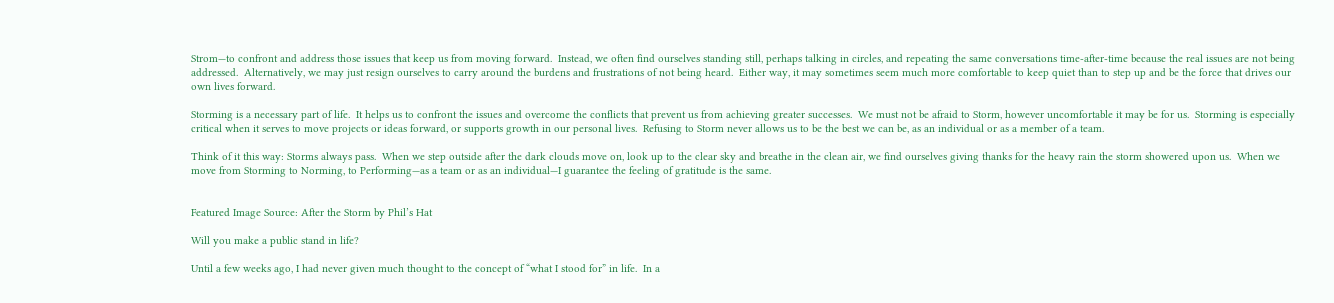Strom—to confront and address those issues that keep us from moving forward.  Instead, we often find ourselves standing still, perhaps talking in circles, and repeating the same conversations time-after-time because the real issues are not being addressed.  Alternatively, we may just resign ourselves to carry around the burdens and frustrations of not being heard.  Either way, it may sometimes seem much more comfortable to keep quiet than to step up and be the force that drives our own lives forward.

Storming is a necessary part of life.  It helps us to confront the issues and overcome the conflicts that prevent us from achieving greater successes.  We must not be afraid to Storm, however uncomfortable it may be for us.  Storming is especially critical when it serves to move projects or ideas forward, or supports growth in our personal lives.  Refusing to Storm never allows us to be the best we can be, as an individual or as a member of a team.

Think of it this way: Storms always pass.  When we step outside after the dark clouds move on, look up to the clear sky and breathe in the clean air, we find ourselves giving thanks for the heavy rain the storm showered upon us.  When we move from Storming to Norming, to Performing—as a team or as an individual—I guarantee the feeling of gratitude is the same.


Featured Image Source: After the Storm by Phil’s Hat

Will you make a public stand in life?

Until a few weeks ago, I had never given much thought to the concept of “what I stood for” in life.  In a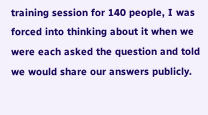training session for 140 people, I was forced into thinking about it when we were each asked the question and told we would share our answers publicly.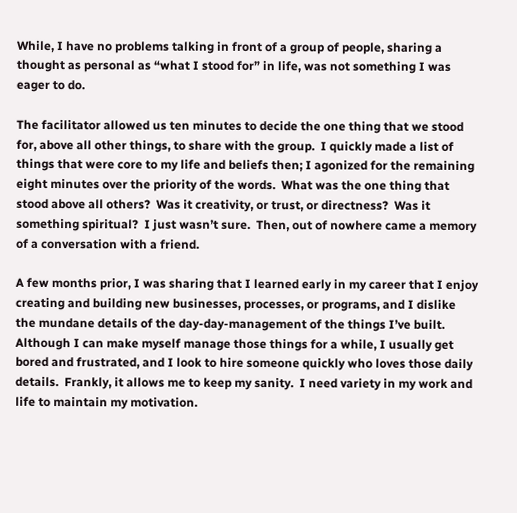While, I have no problems talking in front of a group of people, sharing a thought as personal as “what I stood for” in life, was not something I was eager to do.

The facilitator allowed us ten minutes to decide the one thing that we stood for, above all other things, to share with the group.  I quickly made a list of things that were core to my life and beliefs then; I agonized for the remaining eight minutes over the priority of the words.  What was the one thing that stood above all others?  Was it creativity, or trust, or directness?  Was it something spiritual?  I just wasn’t sure.  Then, out of nowhere came a memory of a conversation with a friend.

A few months prior, I was sharing that I learned early in my career that I enjoy creating and building new businesses, processes, or programs, and I dislike the mundane details of the day-day-management of the things I’ve built.  Although I can make myself manage those things for a while, I usually get bored and frustrated, and I look to hire someone quickly who loves those daily details.  Frankly, it allows me to keep my sanity.  I need variety in my work and life to maintain my motivation.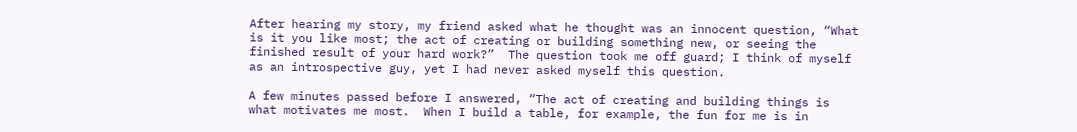After hearing my story, my friend asked what he thought was an innocent question, “What is it you like most; the act of creating or building something new, or seeing the finished result of your hard work?”  The question took me off guard; I think of myself as an introspective guy, yet I had never asked myself this question.

A few minutes passed before I answered, “The act of creating and building things is what motivates me most.  When I build a table, for example, the fun for me is in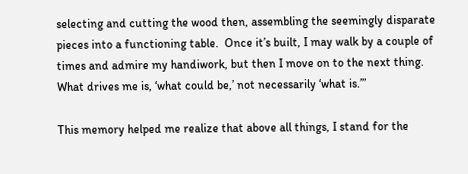selecting and cutting the wood then, assembling the seemingly disparate pieces into a functioning table.  Once it’s built, I may walk by a couple of times and admire my handiwork, but then I move on to the next thing.  What drives me is, ‘what could be,’ not necessarily ‘what is.’”

This memory helped me realize that above all things, I stand for the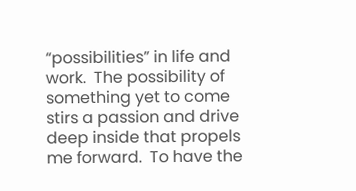“possibilities” in life and work.  The possibility of something yet to come stirs a passion and drive deep inside that propels me forward.  To have the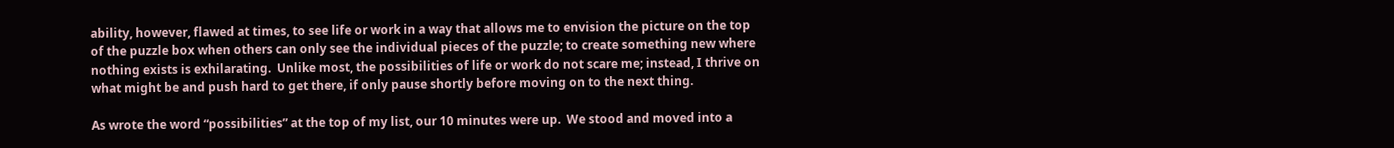ability, however, flawed at times, to see life or work in a way that allows me to envision the picture on the top of the puzzle box when others can only see the individual pieces of the puzzle; to create something new where nothing exists is exhilarating.  Unlike most, the possibilities of life or work do not scare me; instead, I thrive on what might be and push hard to get there, if only pause shortly before moving on to the next thing.

As wrote the word “possibilities” at the top of my list, our 10 minutes were up.  We stood and moved into a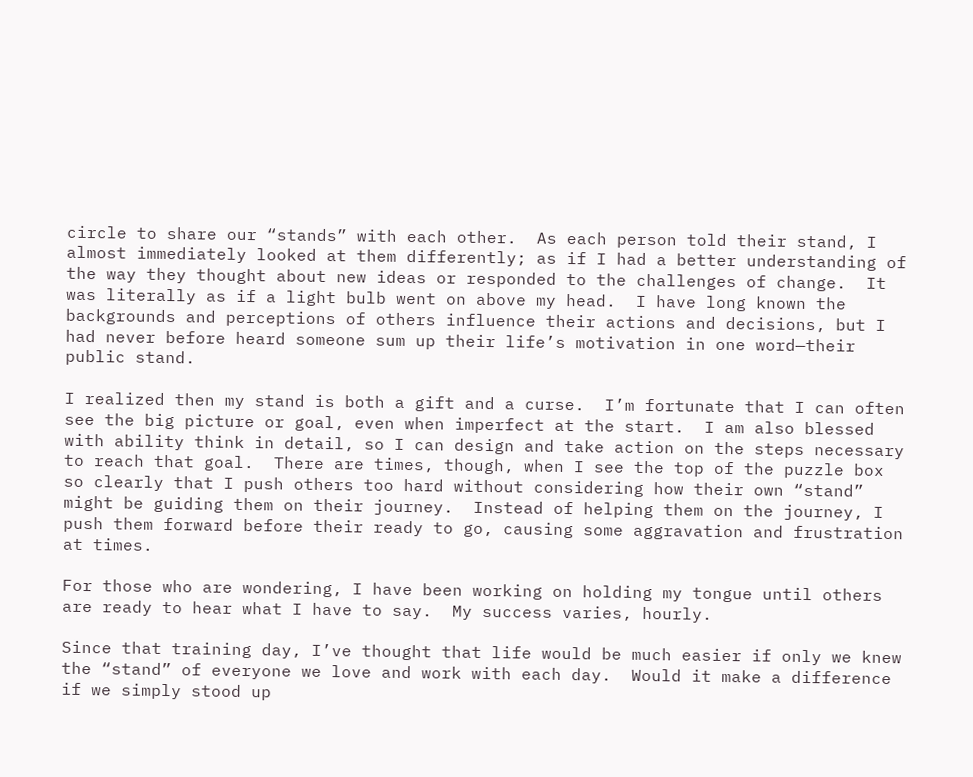circle to share our “stands” with each other.  As each person told their stand, I almost immediately looked at them differently; as if I had a better understanding of the way they thought about new ideas or responded to the challenges of change.  It was literally as if a light bulb went on above my head.  I have long known the backgrounds and perceptions of others influence their actions and decisions, but I had never before heard someone sum up their life’s motivation in one word—their public stand.

I realized then my stand is both a gift and a curse.  I’m fortunate that I can often see the big picture or goal, even when imperfect at the start.  I am also blessed with ability think in detail, so I can design and take action on the steps necessary to reach that goal.  There are times, though, when I see the top of the puzzle box so clearly that I push others too hard without considering how their own “stand” might be guiding them on their journey.  Instead of helping them on the journey, I push them forward before their ready to go, causing some aggravation and frustration at times.

For those who are wondering, I have been working on holding my tongue until others are ready to hear what I have to say.  My success varies, hourly.

Since that training day, I’ve thought that life would be much easier if only we knew the “stand” of everyone we love and work with each day.  Would it make a difference if we simply stood up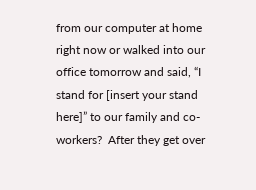from our computer at home right now or walked into our office tomorrow and said, “I stand for [insert your stand here]” to our family and co-workers?  After they get over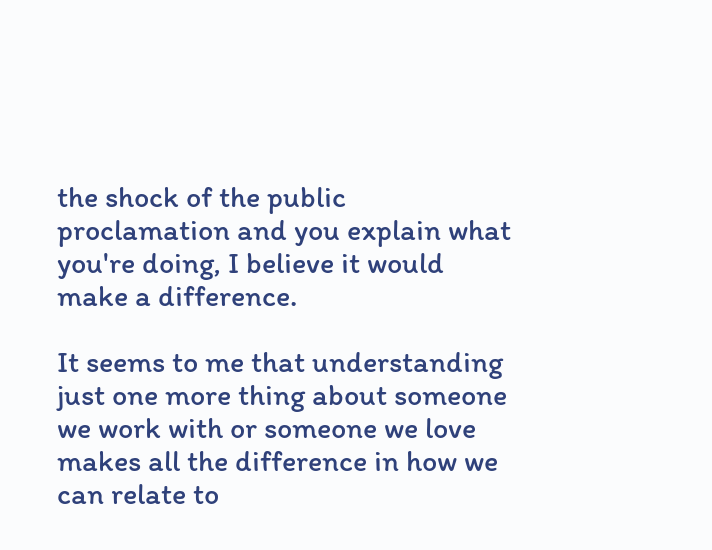the shock of the public proclamation and you explain what you're doing, I believe it would make a difference.

It seems to me that understanding just one more thing about someone we work with or someone we love makes all the difference in how we can relate to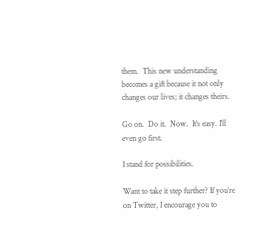them.  This new understanding becomes a gift because it not only changes our lives; it changes theirs.

Go on.  Do it.  Now.  It’s easy. I’ll even go first.

I stand for possibilities.

Want to take it step further? If you’re on Twitter, I encourage you to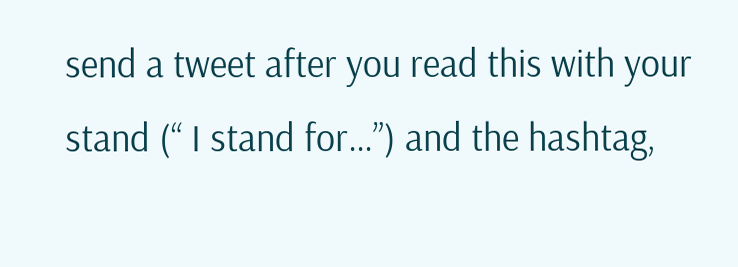send a tweet after you read this with your stand (“ I stand for…”) and the hashtag,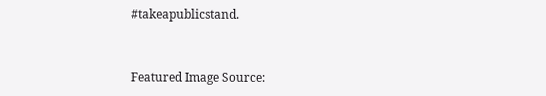#takeapublicstand.


Featured Image Source: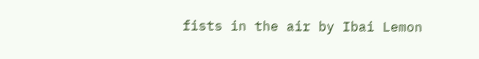fists in the air by Ibai Lemon